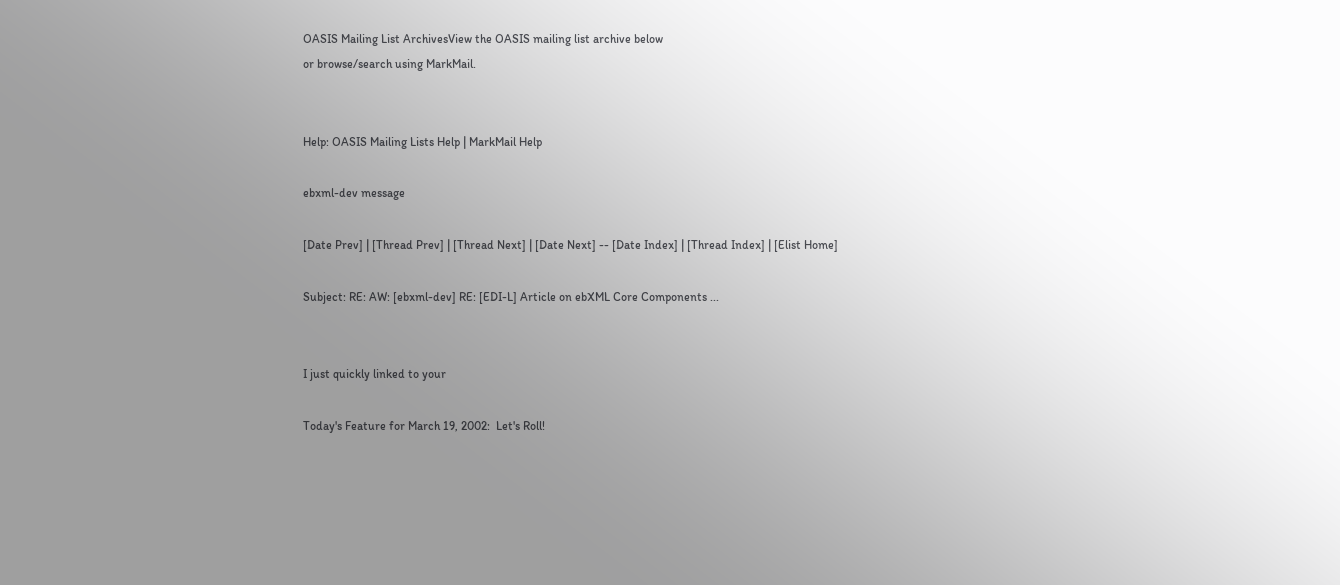OASIS Mailing List ArchivesView the OASIS mailing list archive below
or browse/search using MarkMail.


Help: OASIS Mailing Lists Help | MarkMail Help

ebxml-dev message

[Date Prev] | [Thread Prev] | [Thread Next] | [Date Next] -- [Date Index] | [Thread Index] | [Elist Home]

Subject: RE: AW: [ebxml-dev] RE: [EDI-L] Article on ebXML Core Components ...


I just quickly linked to your

Today's Feature for March 19, 2002:  Let's Roll!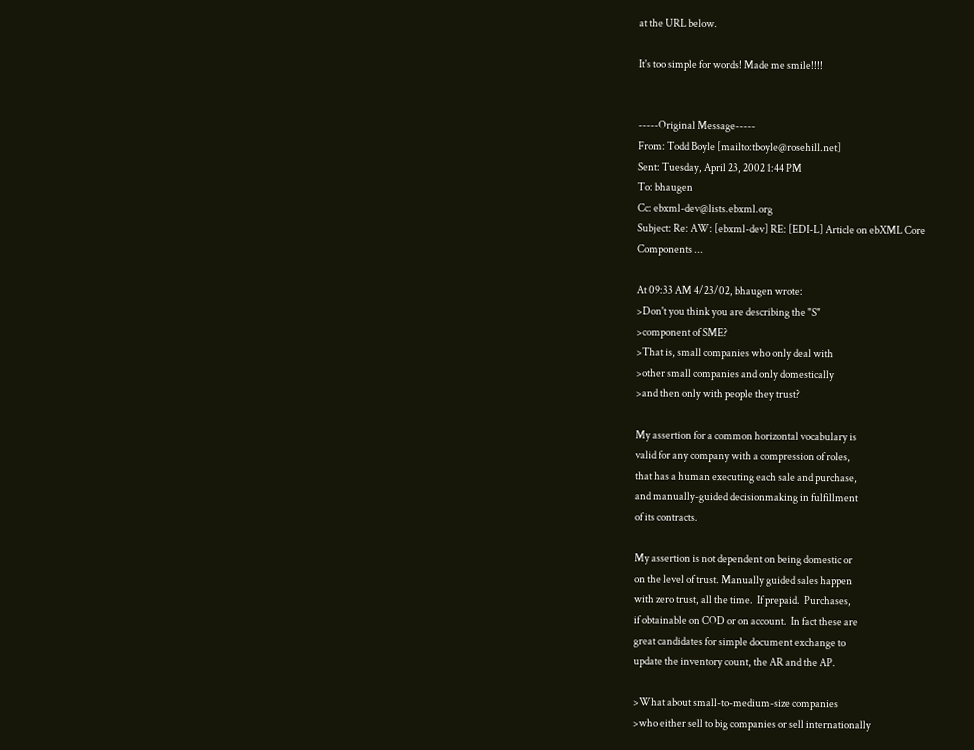at the URL below.

It's too simple for words! Made me smile!!!!


-----Original Message-----
From: Todd Boyle [mailto:tboyle@rosehill.net]
Sent: Tuesday, April 23, 2002 1:44 PM
To: bhaugen
Cc: ebxml-dev@lists.ebxml.org
Subject: Re: AW: [ebxml-dev] RE: [EDI-L] Article on ebXML Core
Components ...

At 09:33 AM 4/23/02, bhaugen wrote:
>Don't you think you are describing the "S"
>component of SME?
>That is, small companies who only deal with
>other small companies and only domestically
>and then only with people they trust?

My assertion for a common horizontal vocabulary is
valid for any company with a compression of roles,
that has a human executing each sale and purchase,
and manually-guided decisionmaking in fulfillment
of its contracts.

My assertion is not dependent on being domestic or
on the level of trust. Manually guided sales happen
with zero trust, all the time.  If prepaid.  Purchases,
if obtainable on COD or on account.  In fact these are
great candidates for simple document exchange to
update the inventory count, the AR and the AP.

>What about small-to-medium-size companies
>who either sell to big companies or sell internationally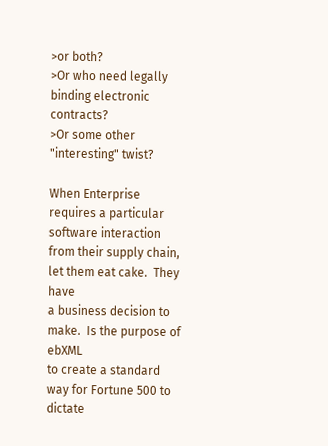>or both?
>Or who need legally binding electronic contracts?
>Or some other "interesting" twist?

When Enterprise requires a particular software interaction
from their supply chain, let them eat cake.  They have
a business decision to make.  Is the purpose of ebXML
to create a standard way for Fortune 500 to dictate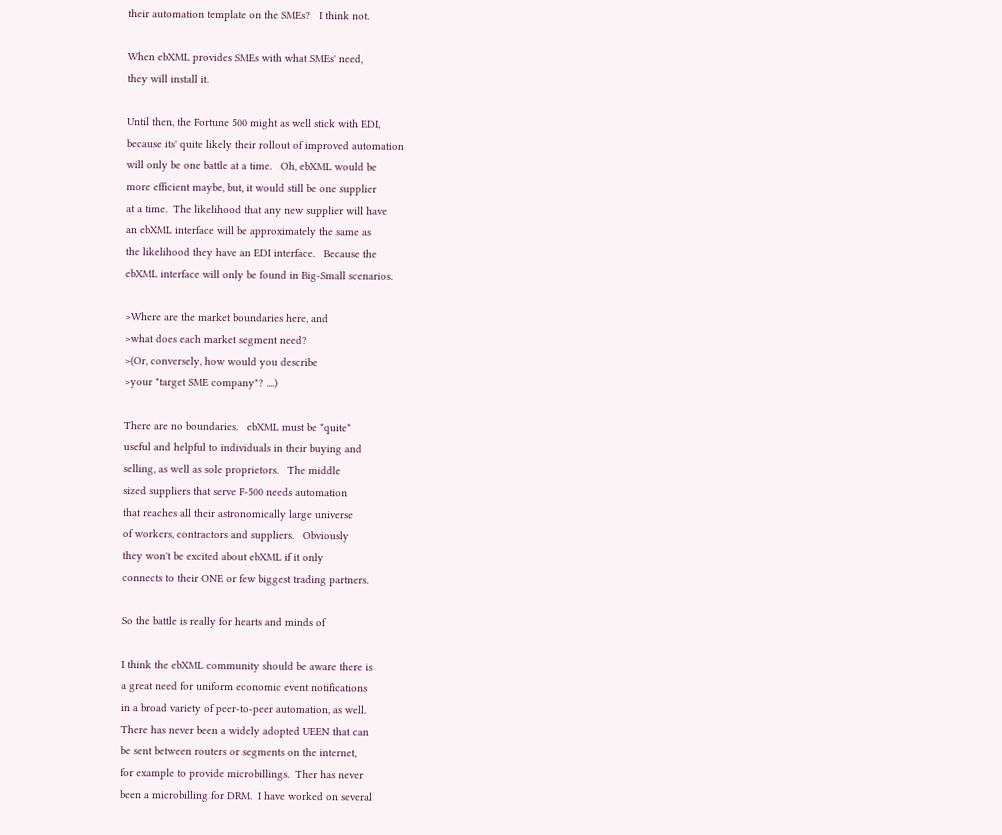their automation template on the SMEs?   I think not.

When ebXML provides SMEs with what SMEs' need,
they will install it.

Until then, the Fortune 500 might as well stick with EDI,
because its' quite likely their rollout of improved automation
will only be one battle at a time.   Oh, ebXML would be
more efficient maybe, but, it would still be one supplier
at a time.  The likelihood that any new supplier will have
an ebXML interface will be approximately the same as
the likelihood they have an EDI interface.   Because the
ebXML interface will only be found in Big-Small scenarios.

>Where are the market boundaries here, and
>what does each market segment need?
>(Or, conversely, how would you describe
>your "target SME company"? ....)

There are no boundaries.   ebXML must be *quite*
useful and helpful to individuals in their buying and
selling, as well as sole proprietors.   The middle
sized suppliers that serve F-500 needs automation
that reaches all their astronomically large universe
of workers, contractors and suppliers.   Obviously
they won't be excited about ebXML if it only
connects to their ONE or few biggest trading partners.

So the battle is really for hearts and minds of

I think the ebXML community should be aware there is
a great need for uniform economic event notifications
in a broad variety of peer-to-peer automation, as well.
There has never been a widely adopted UEEN that can
be sent between routers or segments on the internet,
for example to provide microbillings.  Ther has never
been a microbilling for DRM.  I have worked on several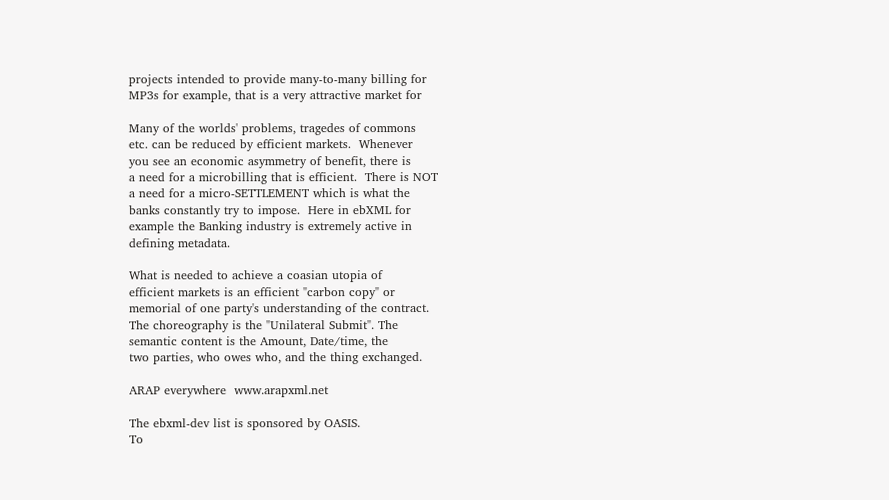projects intended to provide many-to-many billing for
MP3s for example, that is a very attractive market for

Many of the worlds' problems, tragedes of commons
etc. can be reduced by efficient markets.  Whenever
you see an economic asymmetry of benefit, there is
a need for a microbilling that is efficient.  There is NOT
a need for a micro-SETTLEMENT which is what the
banks constantly try to impose.  Here in ebXML for
example the Banking industry is extremely active in
defining metadata.

What is needed to achieve a coasian utopia of
efficient markets is an efficient "carbon copy" or
memorial of one party's understanding of the contract.
The choreography is the "Unilateral Submit". The
semantic content is the Amount, Date/time, the
two parties, who owes who, and the thing exchanged.

ARAP everywhere  www.arapxml.net

The ebxml-dev list is sponsored by OASIS.
To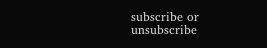subscribe or unsubscribe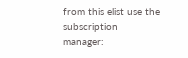from this elist use the subscription
manager: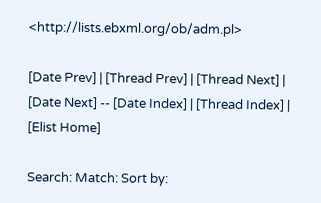<http://lists.ebxml.org/ob/adm.pl>

[Date Prev] | [Thread Prev] | [Thread Next] | [Date Next] -- [Date Index] | [Thread Index] | [Elist Home]

Search: Match: Sort by: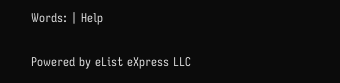Words: | Help

Powered by eList eXpress LLC